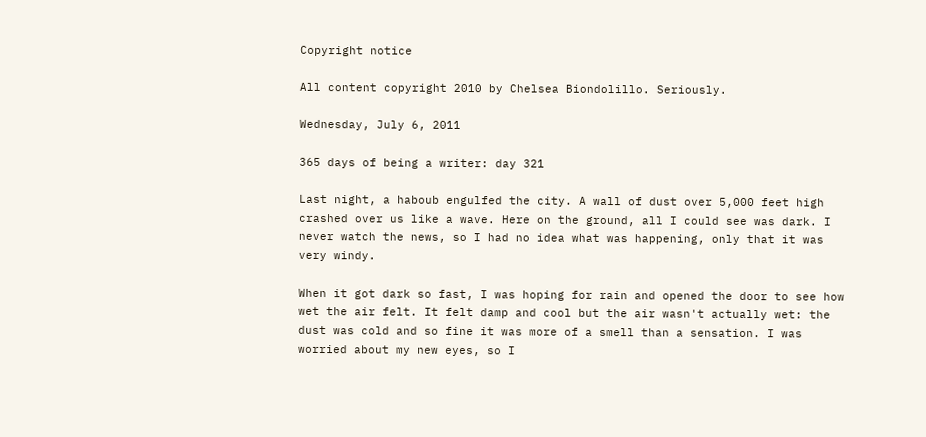Copyright notice

All content copyright 2010 by Chelsea Biondolillo. Seriously.

Wednesday, July 6, 2011

365 days of being a writer: day 321

Last night, a haboub engulfed the city. A wall of dust over 5,000 feet high crashed over us like a wave. Here on the ground, all I could see was dark. I never watch the news, so I had no idea what was happening, only that it was very windy.

When it got dark so fast, I was hoping for rain and opened the door to see how wet the air felt. It felt damp and cool but the air wasn't actually wet: the dust was cold and so fine it was more of a smell than a sensation. I was worried about my new eyes, so I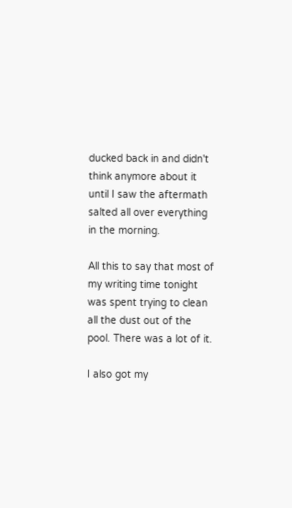ducked back in and didn't think anymore about it until I saw the aftermath salted all over everything in the morning.

All this to say that most of my writing time tonight was spent trying to clean all the dust out of the pool. There was a lot of it.

I also got my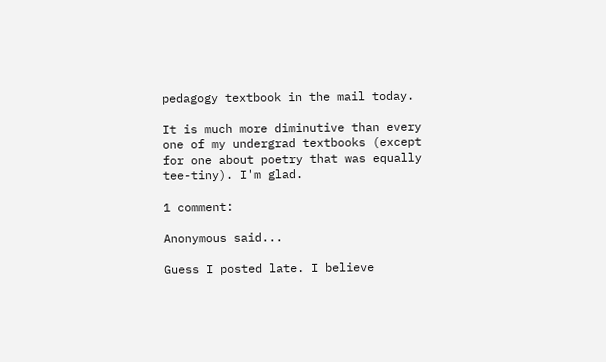pedagogy textbook in the mail today.

It is much more diminutive than every one of my undergrad textbooks (except for one about poetry that was equally tee-tiny). I'm glad.

1 comment:

Anonymous said...

Guess I posted late. I believe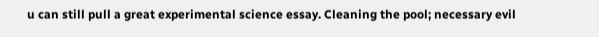u can still pull a great experimental science essay. Cleaning the pool; necessary evil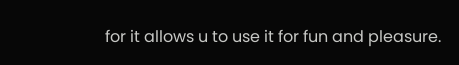for it allows u to use it for fun and pleasure.